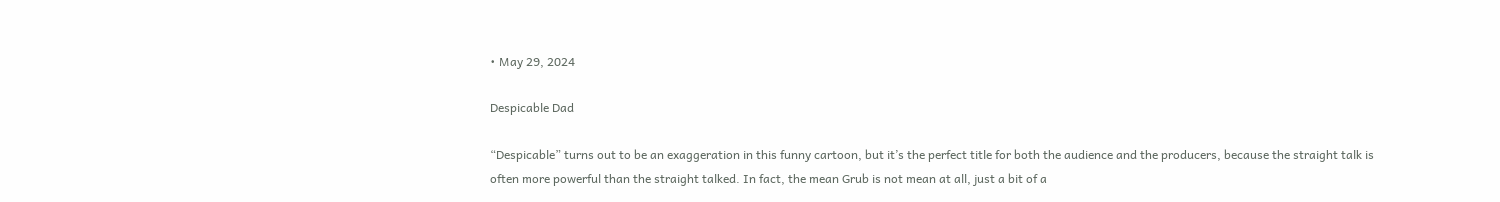• May 29, 2024

Despicable Dad

“Despicable” turns out to be an exaggeration in this funny cartoon, but it’s the perfect title for both the audience and the producers, because the straight talk is often more powerful than the straight talked. In fact, the mean Grub is not mean at all, just a bit of a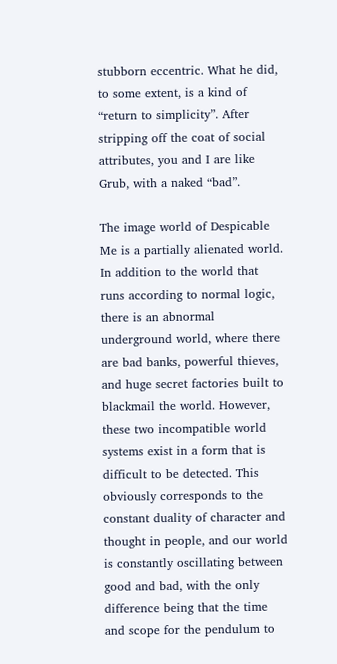stubborn eccentric. What he did, to some extent, is a kind of “return to simplicity”. After stripping off the coat of social attributes, you and I are like Grub, with a naked “bad”.

The image world of Despicable Me is a partially alienated world. In addition to the world that runs according to normal logic, there is an abnormal underground world, where there are bad banks, powerful thieves, and huge secret factories built to blackmail the world. However, these two incompatible world systems exist in a form that is difficult to be detected. This obviously corresponds to the constant duality of character and thought in people, and our world is constantly oscillating between good and bad, with the only difference being that the time and scope for the pendulum to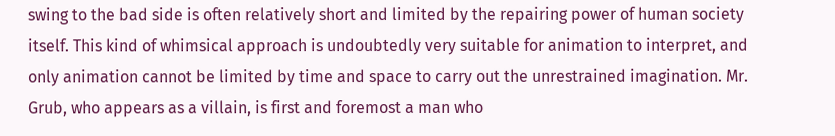swing to the bad side is often relatively short and limited by the repairing power of human society itself. This kind of whimsical approach is undoubtedly very suitable for animation to interpret, and only animation cannot be limited by time and space to carry out the unrestrained imagination. Mr. Grub, who appears as a villain, is first and foremost a man who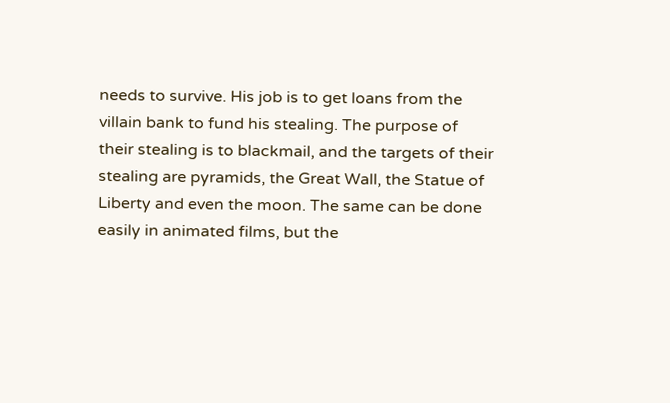needs to survive. His job is to get loans from the villain bank to fund his stealing. The purpose of their stealing is to blackmail, and the targets of their stealing are pyramids, the Great Wall, the Statue of Liberty and even the moon. The same can be done easily in animated films, but the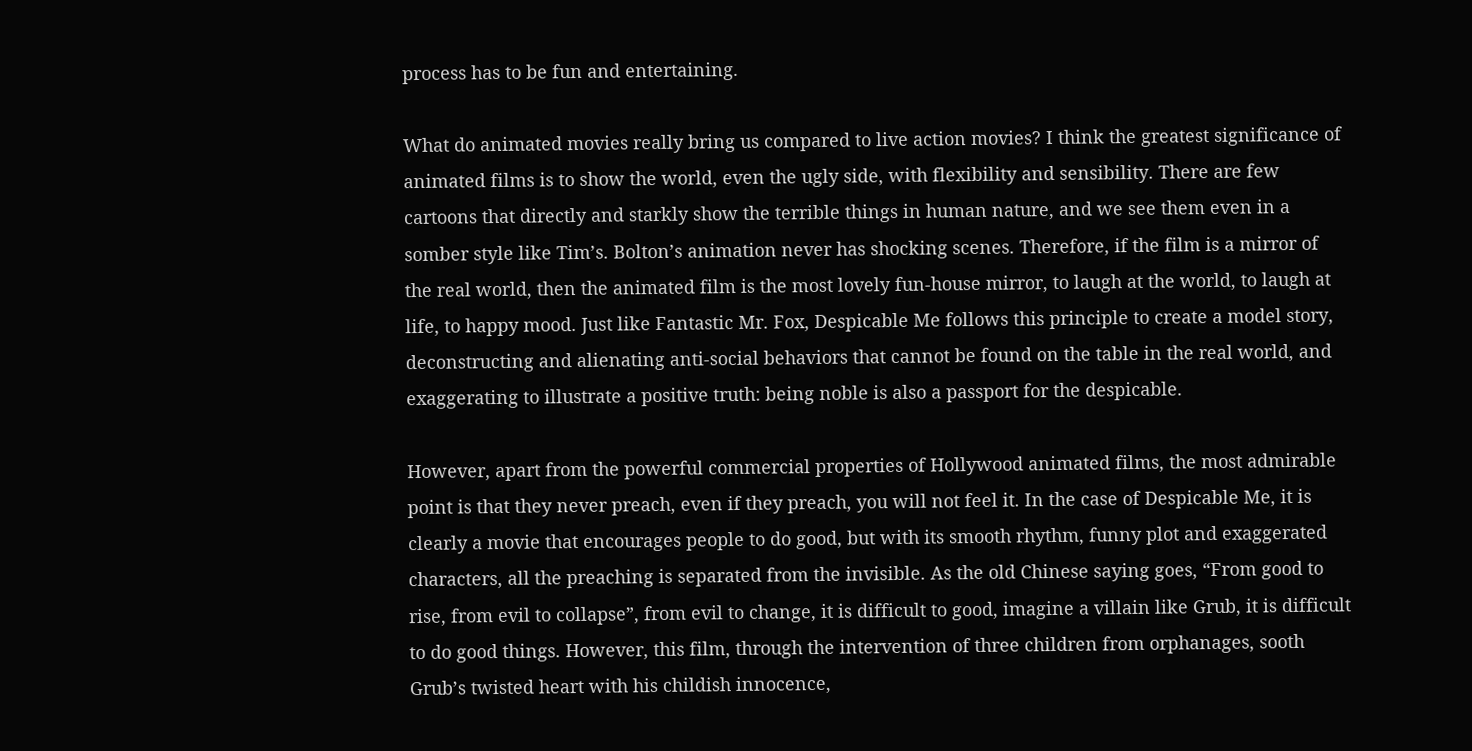process has to be fun and entertaining.

What do animated movies really bring us compared to live action movies? I think the greatest significance of animated films is to show the world, even the ugly side, with flexibility and sensibility. There are few cartoons that directly and starkly show the terrible things in human nature, and we see them even in a somber style like Tim’s. Bolton’s animation never has shocking scenes. Therefore, if the film is a mirror of the real world, then the animated film is the most lovely fun-house mirror, to laugh at the world, to laugh at life, to happy mood. Just like Fantastic Mr. Fox, Despicable Me follows this principle to create a model story, deconstructing and alienating anti-social behaviors that cannot be found on the table in the real world, and exaggerating to illustrate a positive truth: being noble is also a passport for the despicable.

However, apart from the powerful commercial properties of Hollywood animated films, the most admirable point is that they never preach, even if they preach, you will not feel it. In the case of Despicable Me, it is clearly a movie that encourages people to do good, but with its smooth rhythm, funny plot and exaggerated characters, all the preaching is separated from the invisible. As the old Chinese saying goes, “From good to rise, from evil to collapse”, from evil to change, it is difficult to good, imagine a villain like Grub, it is difficult to do good things. However, this film, through the intervention of three children from orphanages, sooth Grub’s twisted heart with his childish innocence,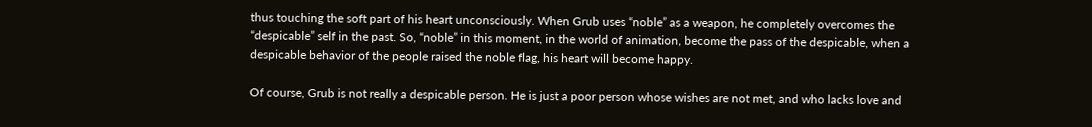thus touching the soft part of his heart unconsciously. When Grub uses “noble” as a weapon, he completely overcomes the “despicable” self in the past. So, “noble” in this moment, in the world of animation, become the pass of the despicable, when a despicable behavior of the people raised the noble flag, his heart will become happy.

Of course, Grub is not really a despicable person. He is just a poor person whose wishes are not met, and who lacks love and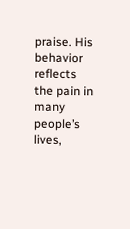praise. His behavior reflects the pain in many people’s lives,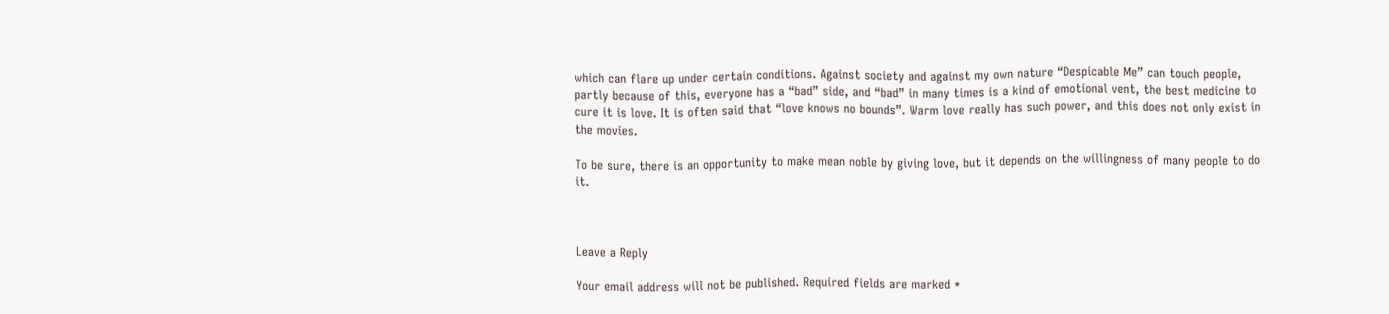which can flare up under certain conditions. Against society and against my own nature “Despicable Me” can touch people, partly because of this, everyone has a “bad” side, and “bad” in many times is a kind of emotional vent, the best medicine to cure it is love. It is often said that “love knows no bounds”. Warm love really has such power, and this does not only exist in the movies.

To be sure, there is an opportunity to make mean noble by giving love, but it depends on the willingness of many people to do it.



Leave a Reply

Your email address will not be published. Required fields are marked *